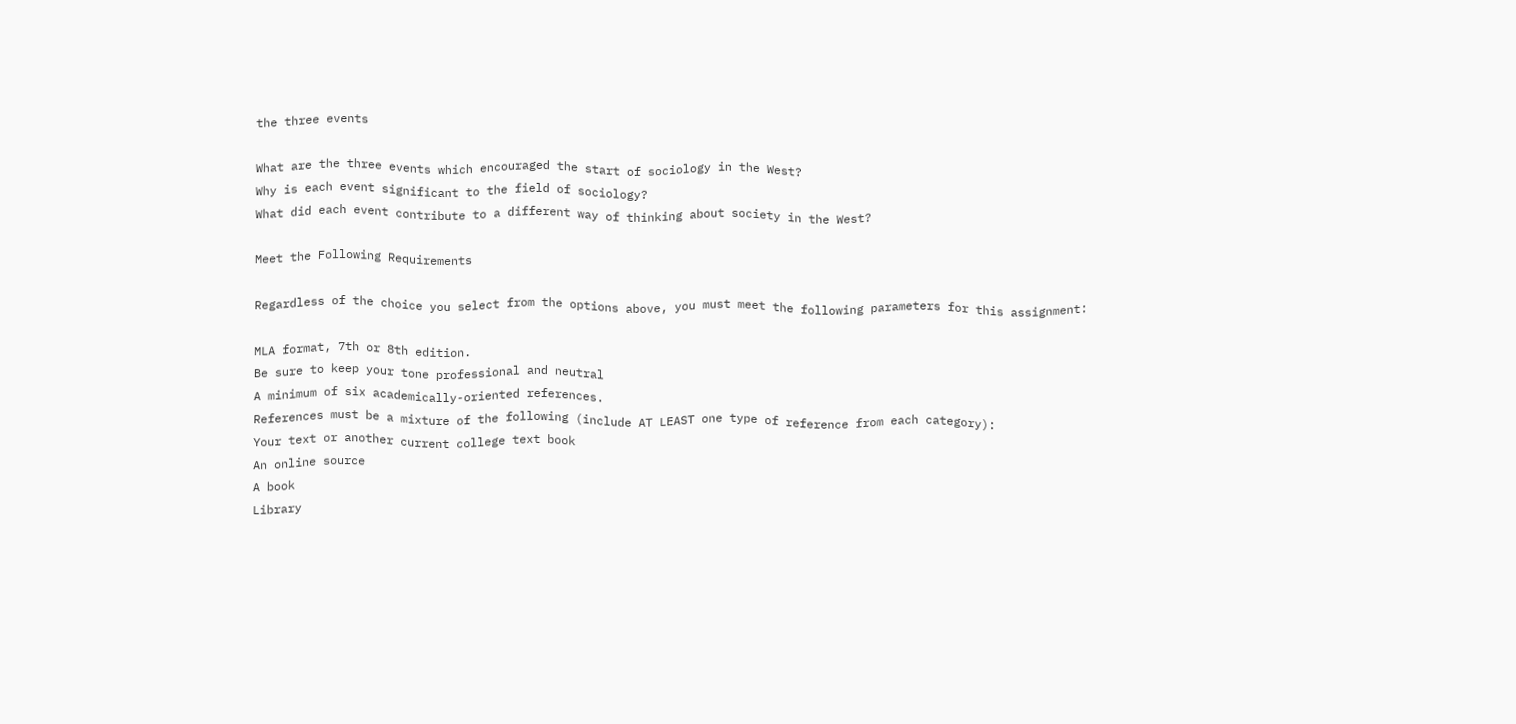the three events

What are the three events which encouraged the start of sociology in the West?
Why is each event significant to the field of sociology?
What did each event contribute to a different way of thinking about society in the West?

Meet the Following Requirements

Regardless of the choice you select from the options above, you must meet the following parameters for this assignment:

MLA format, 7th or 8th edition.
Be sure to keep your tone professional and neutral
A minimum of six academically-oriented references.
References must be a mixture of the following (include AT LEAST one type of reference from each category):
Your text or another current college text book
An online source
A book
Library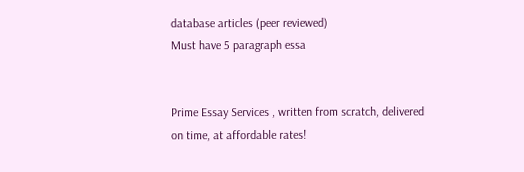database articles (peer reviewed)
Must have 5 paragraph essa


Prime Essay Services , written from scratch, delivered on time, at affordable rates!